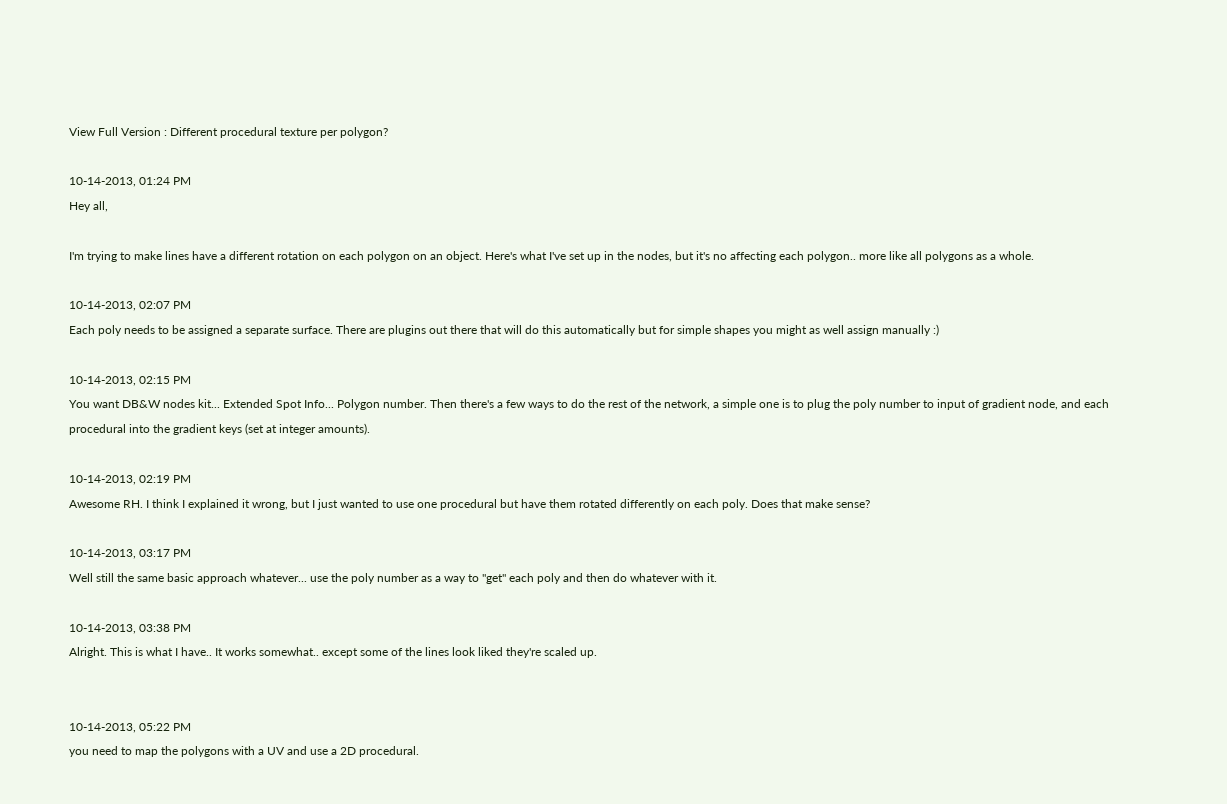View Full Version : Different procedural texture per polygon?

10-14-2013, 01:24 PM
Hey all,

I'm trying to make lines have a different rotation on each polygon on an object. Here's what I've set up in the nodes, but it's no affecting each polygon.. more like all polygons as a whole.

10-14-2013, 02:07 PM
Each poly needs to be assigned a separate surface. There are plugins out there that will do this automatically but for simple shapes you might as well assign manually :)

10-14-2013, 02:15 PM
You want DB&W nodes kit... Extended Spot Info... Polygon number. Then there's a few ways to do the rest of the network, a simple one is to plug the poly number to input of gradient node, and each procedural into the gradient keys (set at integer amounts).

10-14-2013, 02:19 PM
Awesome RH. I think I explained it wrong, but I just wanted to use one procedural but have them rotated differently on each poly. Does that make sense?

10-14-2013, 03:17 PM
Well still the same basic approach whatever... use the poly number as a way to "get" each poly and then do whatever with it.

10-14-2013, 03:38 PM
Alright. This is what I have.. It works somewhat.. except some of the lines look liked they're scaled up.


10-14-2013, 05:22 PM
you need to map the polygons with a UV and use a 2D procedural.